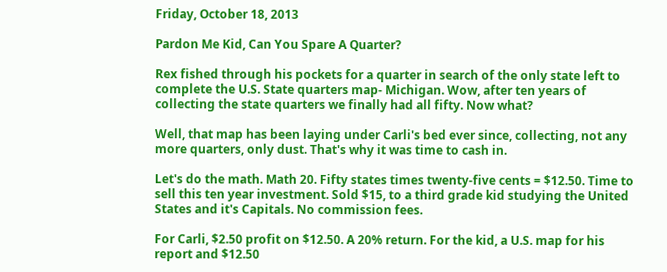Friday, October 18, 2013

Pardon Me Kid, Can You Spare A Quarter?

Rex fished through his pockets for a quarter in search of the only state left to complete the U.S. State quarters map- Michigan. Wow, after ten years of collecting the state quarters we finally had all fifty. Now what?

Well, that map has been laying under Carli's bed ever since, collecting, not any more quarters, only dust. That's why it was time to cash in.

Let's do the math. Math 20. Fifty states times twenty-five cents = $12.50. Time to sell this ten year investment. Sold $15, to a third grade kid studying the United States and it's Capitals. No commission fees.

For Carli, $2.50 profit on $12.50. A 20% return. For the kid, a U.S. map for his report and $12.50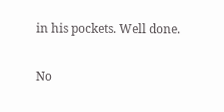in his pockets. Well done.


No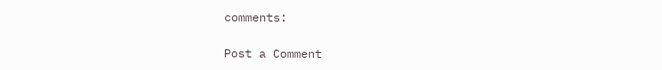comments:

Post a Comment